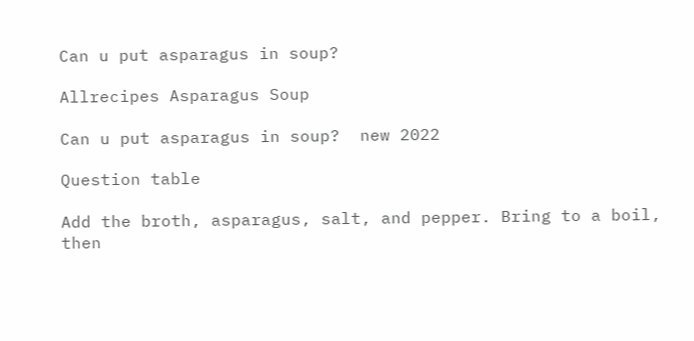Can u put asparagus in soup?

Allrecipes Asparagus Soup

Can u put asparagus in soup?  new 2022

Question table

Add the broth, asparagus, salt, and pepper. Bring to a boil, then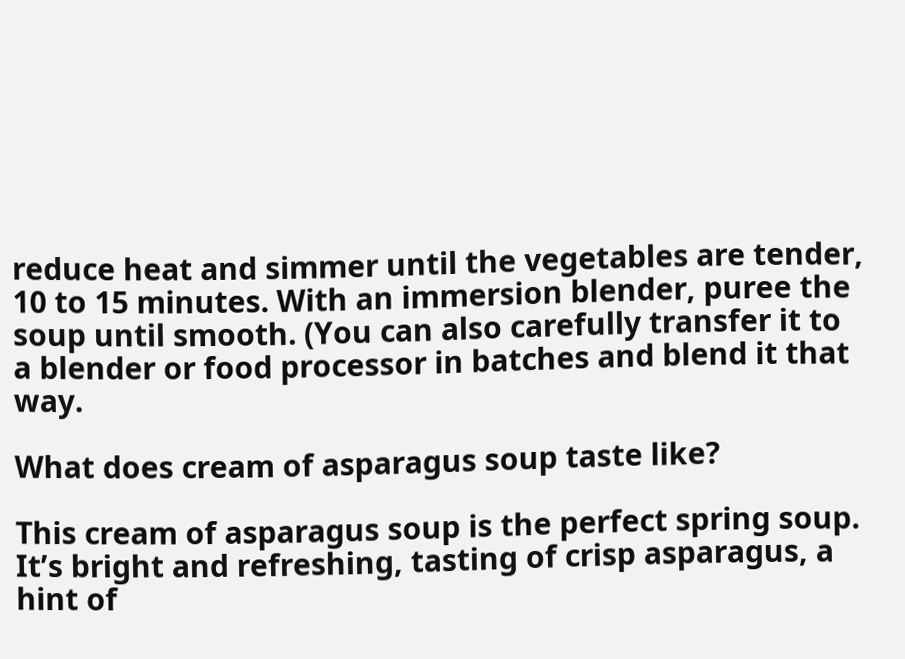reduce heat and simmer until the vegetables are tender, 10 to 15 minutes. With an immersion blender, puree the soup until smooth. (You can also carefully transfer it to a blender or food processor in batches and blend it that way.

What does cream of asparagus soup taste like?

This cream of asparagus soup is the perfect spring soup. It’s bright and refreshing, tasting of crisp asparagus, a hint of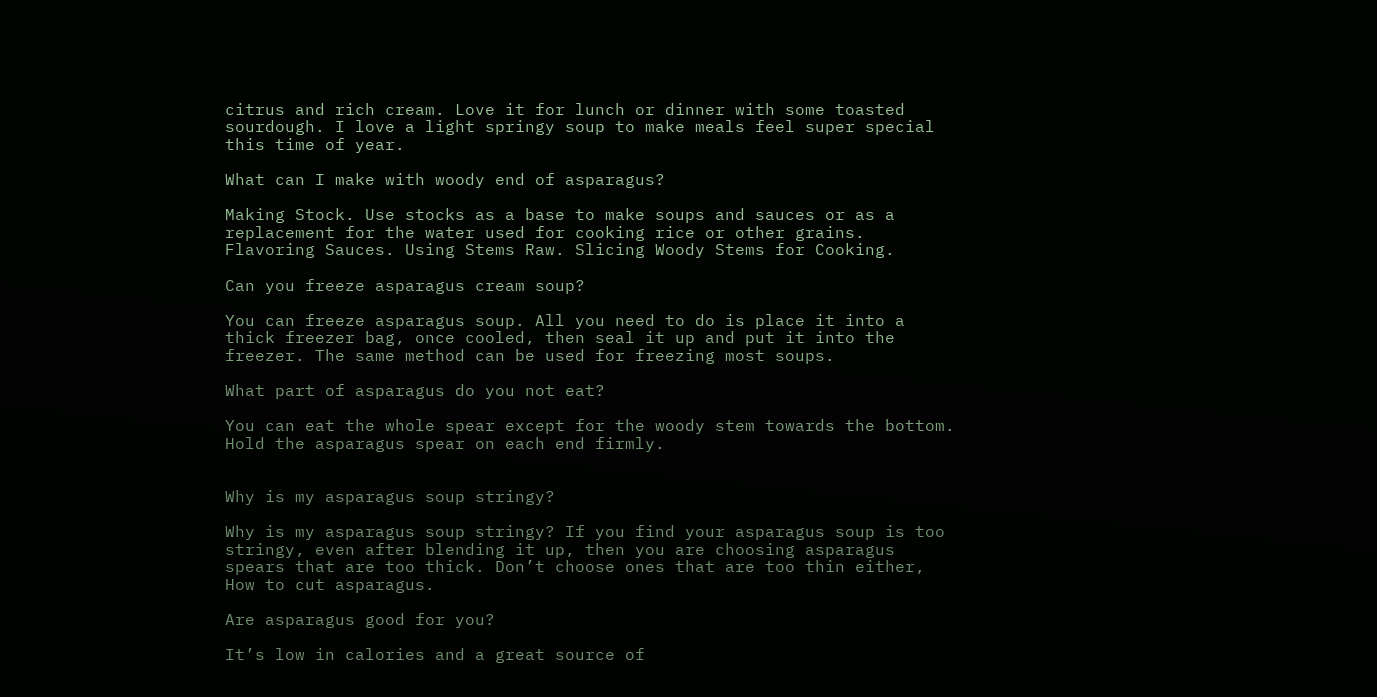citrus and rich cream. Love it for lunch or dinner with some toasted sourdough. I love a light springy soup to make meals feel super special this time of year.

What can I make with woody end of asparagus?

Making Stock. Use stocks as a base to make soups and sauces or as a replacement for the water used for cooking rice or other grains. Flavoring Sauces. Using Stems Raw. Slicing Woody Stems for Cooking.

Can you freeze asparagus cream soup?

You can freeze asparagus soup. All you need to do is place it into a thick freezer bag, once cooled, then seal it up and put it into the freezer. The same method can be used for freezing most soups.

What part of asparagus do you not eat?

You can eat the whole spear except for the woody stem towards the bottom. Hold the asparagus spear on each end firmly.


Why is my asparagus soup stringy?

Why is my asparagus soup stringy? If you find your asparagus soup is too stringy, even after blending it up, then you are choosing asparagus spears that are too thick. Don’t choose ones that are too thin either, How to cut asparagus.

Are asparagus good for you?

It’s low in calories and a great source of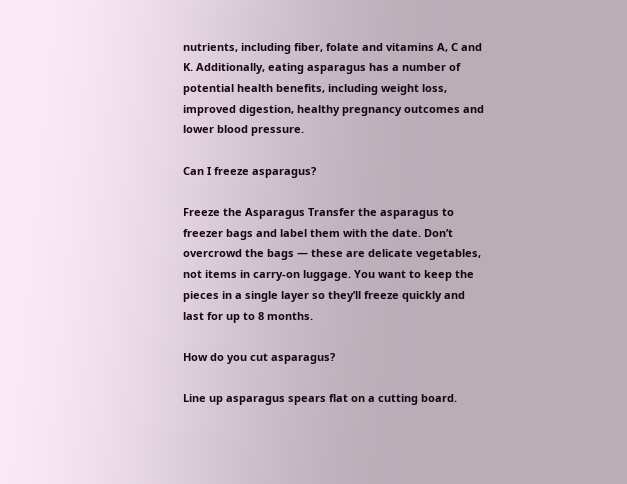nutrients, including fiber, folate and vitamins A, C and K. Additionally, eating asparagus has a number of potential health benefits, including weight loss, improved digestion, healthy pregnancy outcomes and lower blood pressure.

Can I freeze asparagus?

Freeze the Asparagus Transfer the asparagus to freezer bags and label them with the date. Don’t overcrowd the bags — these are delicate vegetables, not items in carry-on luggage. You want to keep the pieces in a single layer so they’ll freeze quickly and last for up to 8 months.

How do you cut asparagus?

Line up asparagus spears flat on a cutting board.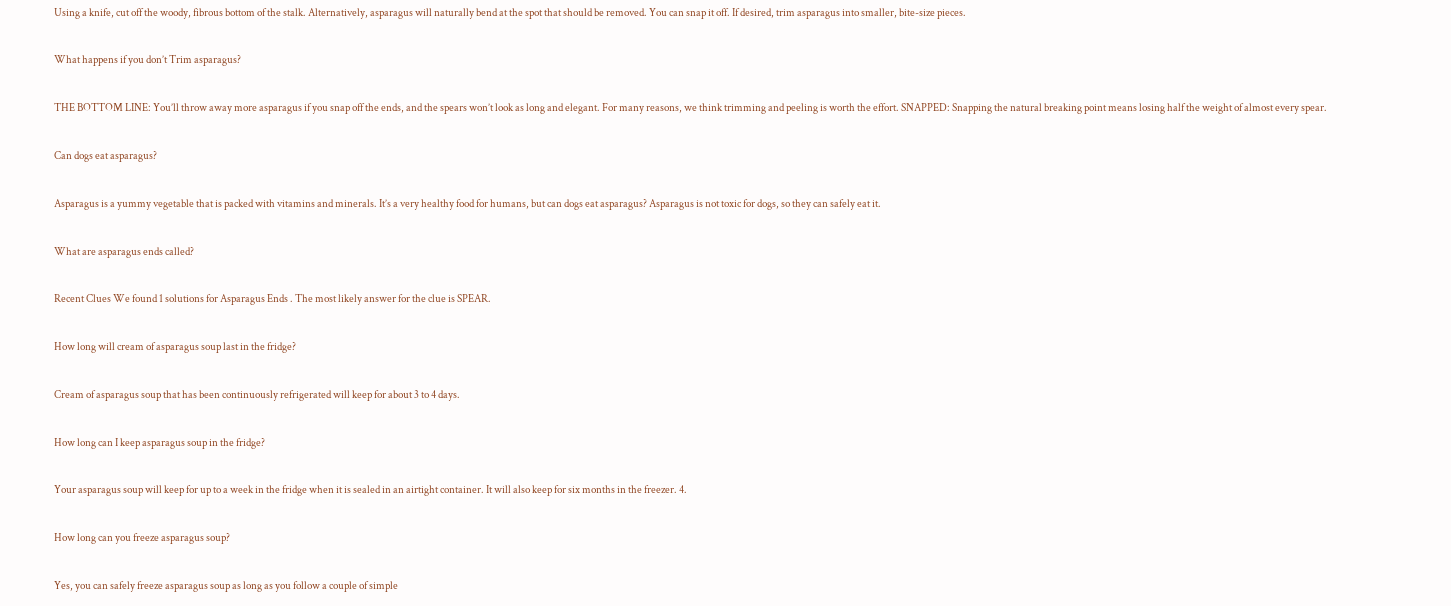Using a knife, cut off the woody, fibrous bottom of the stalk. Alternatively, asparagus will naturally bend at the spot that should be removed. You can snap it off. If desired, trim asparagus into smaller, bite-size pieces.

What happens if you don’t Trim asparagus?

THE BOTTOM LINE: You’ll throw away more asparagus if you snap off the ends, and the spears won’t look as long and elegant. For many reasons, we think trimming and peeling is worth the effort. SNAPPED: Snapping the natural breaking point means losing half the weight of almost every spear.

Can dogs eat asparagus?

Asparagus is a yummy vegetable that is packed with vitamins and minerals. It’s a very healthy food for humans, but can dogs eat asparagus? Asparagus is not toxic for dogs, so they can safely eat it.

What are asparagus ends called?

Recent Clues We found 1 solutions for Asparagus Ends . The most likely answer for the clue is SPEAR.

How long will cream of asparagus soup last in the fridge?

Cream of asparagus soup that has been continuously refrigerated will keep for about 3 to 4 days.

How long can I keep asparagus soup in the fridge?

Your asparagus soup will keep for up to a week in the fridge when it is sealed in an airtight container. It will also keep for six months in the freezer. 4.

How long can you freeze asparagus soup?

Yes, you can safely freeze asparagus soup as long as you follow a couple of simple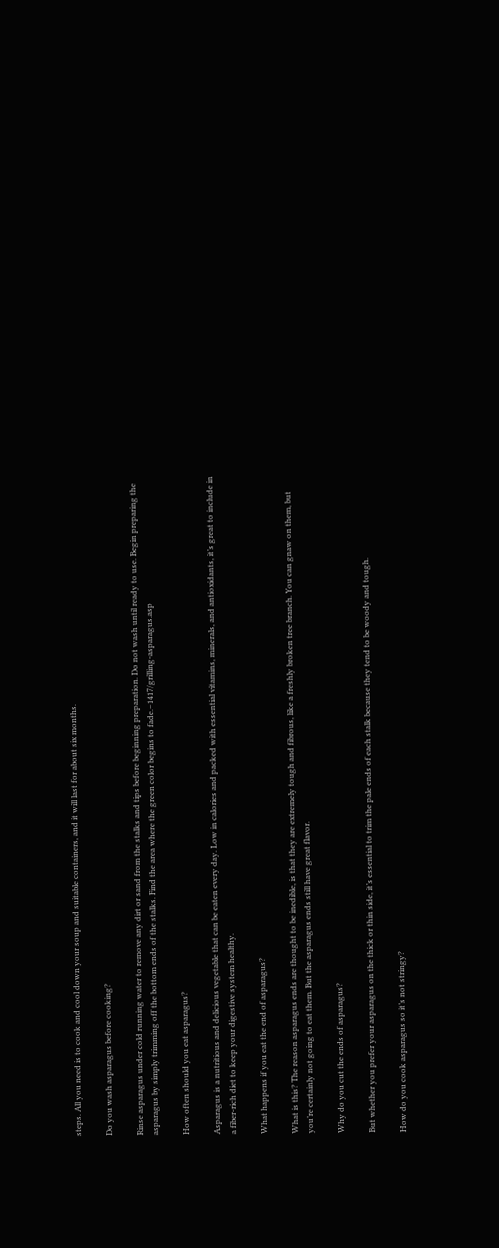steps. All you need is to cook and cool down your soup and suitable containers, and it will last for about six months.

Do you wash asparagus before cooking?

Rinse asparagus under cold running water to remove any dirt or sand from the stalks and tips before beginning preparation. Do not wash until ready to use. Begin preparing the asparagus by simply trimming off the bottom ends of the stalks. Find the area where the green color begins to fade.–1417/grilling-asparagus.asp

How often should you eat asparagus?

Asparagus is a nutritious and delicious vegetable that can be eaten every day. Low in calories and packed with essential vitamins, minerals, and antioxidants, it’s great to include in a fiber-rich diet to keep your digestive system healthy.

What happens if you eat the end of asparagus?

What is this? The reason asparagus ends are thought to be inedible, is that they are extremely tough and fibrous, like a freshly broken tree branch. You can gnaw on them, but you’re certainly not going to eat them. But the asparagus ends still have great flavor.

Why do you cut the ends of asparagus?

But whether you prefer your asparagus on the thick or thin side, it’s essential to trim the pale ends of each stalk because they tend to be woody and tough.

How do you cook asparagus so it’s not stringy?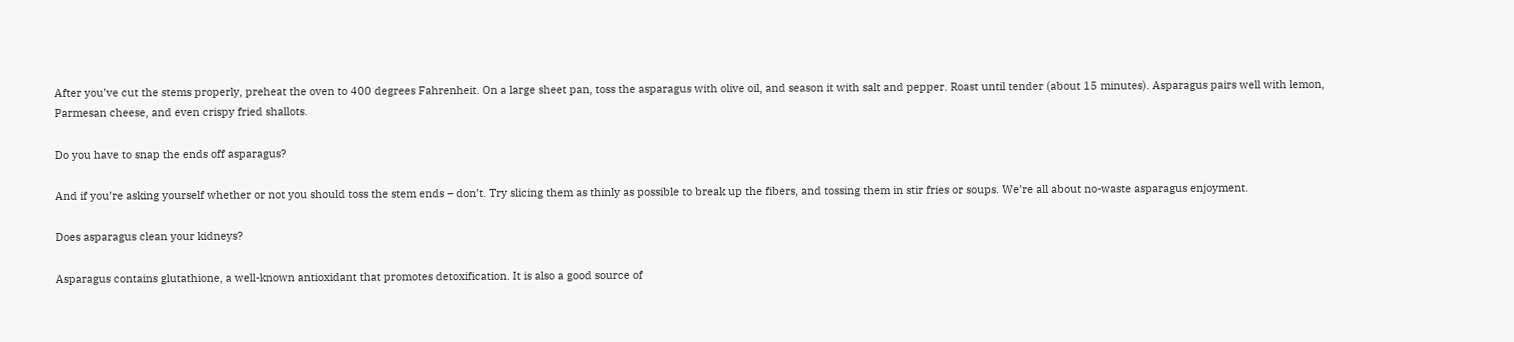After you’ve cut the stems properly, preheat the oven to 400 degrees Fahrenheit. On a large sheet pan, toss the asparagus with olive oil, and season it with salt and pepper. Roast until tender (about 15 minutes). Asparagus pairs well with lemon, Parmesan cheese, and even crispy fried shallots.

Do you have to snap the ends off asparagus?

And if you’re asking yourself whether or not you should toss the stem ends – don’t. Try slicing them as thinly as possible to break up the fibers, and tossing them in stir fries or soups. We’re all about no-waste asparagus enjoyment.

Does asparagus clean your kidneys?

Asparagus contains glutathione, a well-known antioxidant that promotes detoxification. It is also a good source of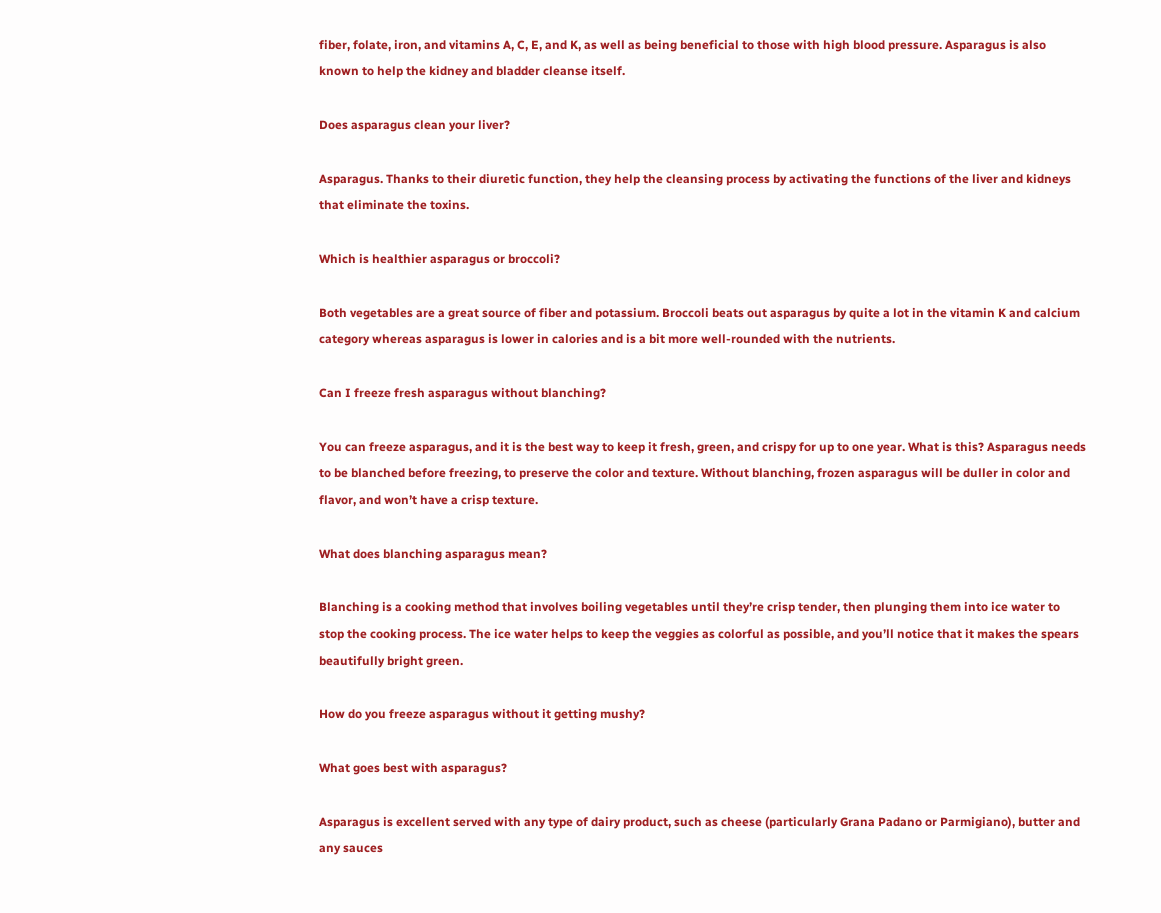fiber, folate, iron, and vitamins A, C, E, and K, as well as being beneficial to those with high blood pressure. Asparagus is also known to help the kidney and bladder cleanse itself.

Does asparagus clean your liver?

Asparagus. Thanks to their diuretic function, they help the cleansing process by activating the functions of the liver and kidneys that eliminate the toxins.

Which is healthier asparagus or broccoli?

Both vegetables are a great source of fiber and potassium. Broccoli beats out asparagus by quite a lot in the vitamin K and calcium category whereas asparagus is lower in calories and is a bit more well-rounded with the nutrients.

Can I freeze fresh asparagus without blanching?

You can freeze asparagus, and it is the best way to keep it fresh, green, and crispy for up to one year. What is this? Asparagus needs to be blanched before freezing, to preserve the color and texture. Without blanching, frozen asparagus will be duller in color and flavor, and won’t have a crisp texture.

What does blanching asparagus mean?

Blanching is a cooking method that involves boiling vegetables until they’re crisp tender, then plunging them into ice water to stop the cooking process. The ice water helps to keep the veggies as colorful as possible, and you’ll notice that it makes the spears beautifully bright green.

How do you freeze asparagus without it getting mushy?

What goes best with asparagus?

Asparagus is excellent served with any type of dairy product, such as cheese (particularly Grana Padano or Parmigiano), butter and any sauces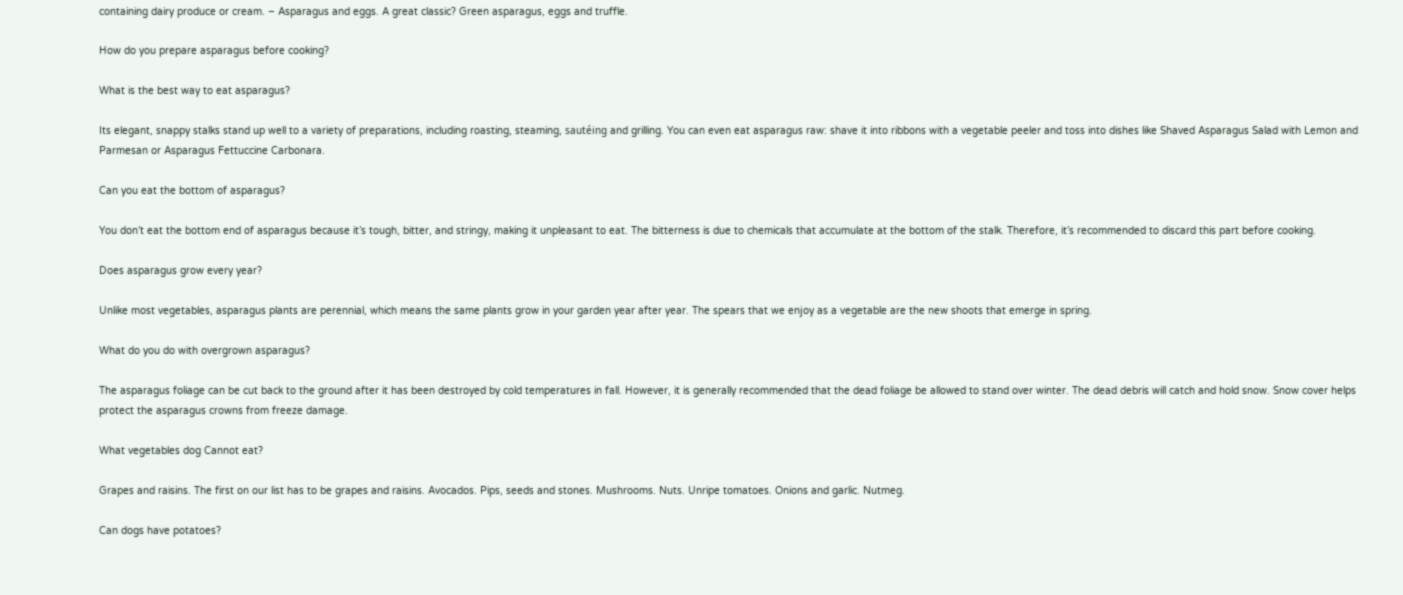containing dairy produce or cream. – Asparagus and eggs. A great classic? Green asparagus, eggs and truffle.

How do you prepare asparagus before cooking?

What is the best way to eat asparagus?

Its elegant, snappy stalks stand up well to a variety of preparations, including roasting, steaming, sautéing and grilling. You can even eat asparagus raw: shave it into ribbons with a vegetable peeler and toss into dishes like Shaved Asparagus Salad with Lemon and Parmesan or Asparagus Fettuccine Carbonara.

Can you eat the bottom of asparagus?

You don’t eat the bottom end of asparagus because it’s tough, bitter, and stringy, making it unpleasant to eat. The bitterness is due to chemicals that accumulate at the bottom of the stalk. Therefore, it’s recommended to discard this part before cooking.

Does asparagus grow every year?

Unlike most vegetables, asparagus plants are perennial, which means the same plants grow in your garden year after year. The spears that we enjoy as a vegetable are the new shoots that emerge in spring.

What do you do with overgrown asparagus?

The asparagus foliage can be cut back to the ground after it has been destroyed by cold temperatures in fall. However, it is generally recommended that the dead foliage be allowed to stand over winter. The dead debris will catch and hold snow. Snow cover helps protect the asparagus crowns from freeze damage.

What vegetables dog Cannot eat?

Grapes and raisins. The first on our list has to be grapes and raisins. Avocados. Pips, seeds and stones. Mushrooms. Nuts. Unripe tomatoes. Onions and garlic. Nutmeg.

Can dogs have potatoes?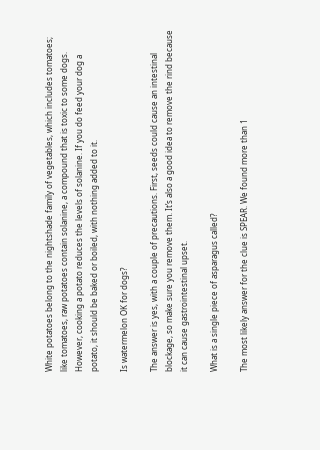White potatoes belong to the nightshade family of vegetables, which includes tomatoes; like tomatoes, raw potatoes contain solanine, a compound that is toxic to some dogs. However, cooking a potato reduces the levels of solanine. If you do feed your dog a potato, it should be baked or boiled, with nothing added to it.

Is watermelon OK for dogs?

The answer is yes, with a couple of precautions. First, seeds could cause an intestinal blockage, so make sure you remove them. It’s also a good idea to remove the rind because it can cause gastrointestinal upset.

What is a single piece of asparagus called?

The most likely answer for the clue is SPEAR. We found more than 1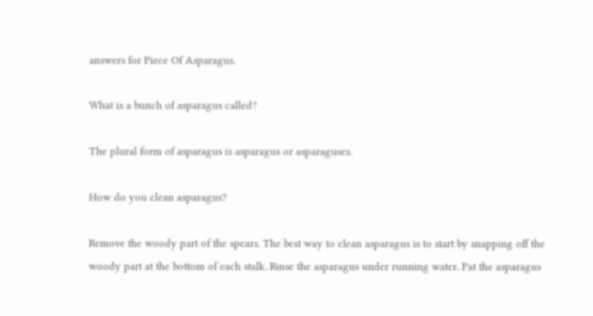answers for Piece Of Asparagus.

What is a bunch of asparagus called?

The plural form of asparagus is asparagus or asparaguses.

How do you clean asparagus?

Remove the woody part of the spears. The best way to clean asparagus is to start by snapping off the woody part at the bottom of each stalk. Rinse the asparagus under running water. Pat the asparagus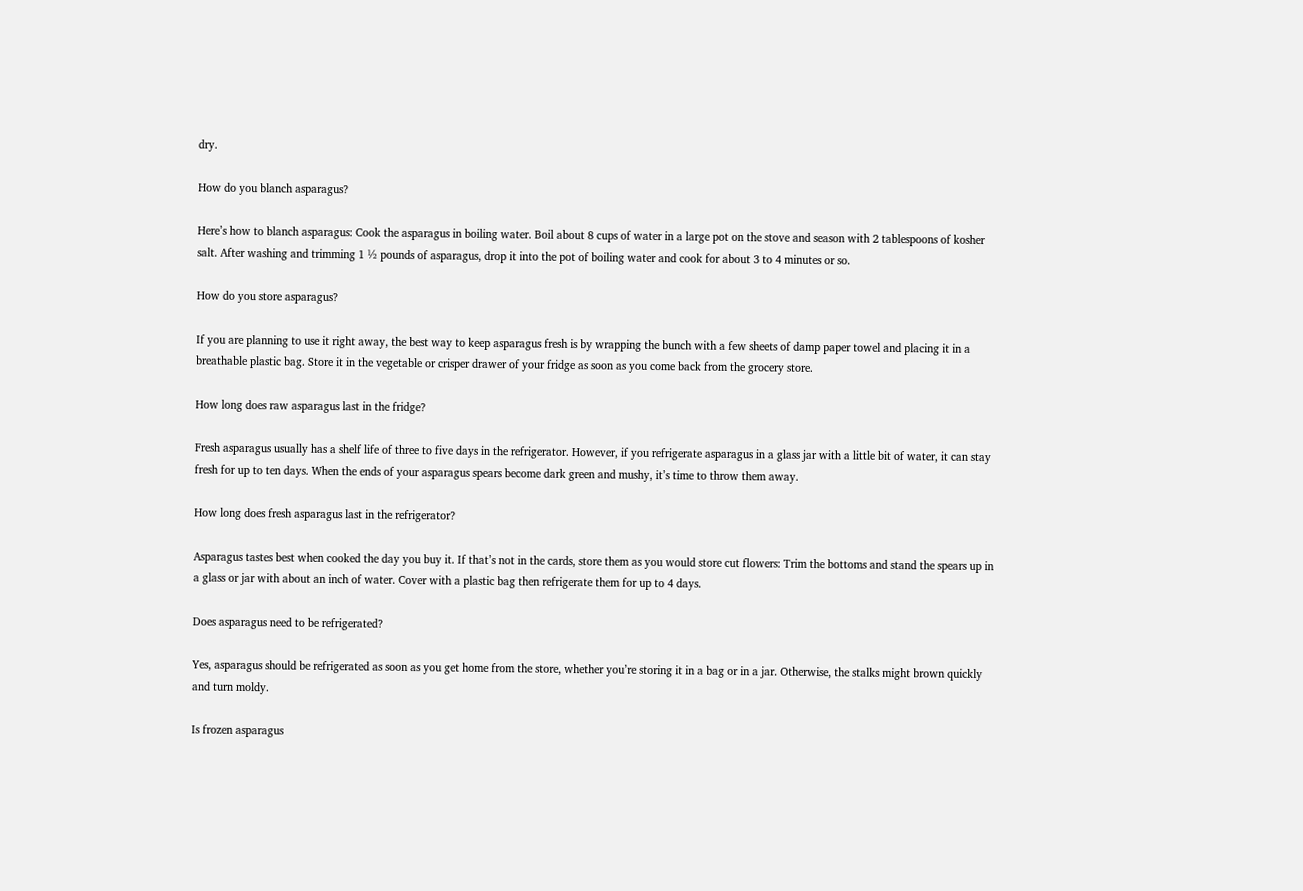dry.

How do you blanch asparagus?

Here’s how to blanch asparagus: Cook the asparagus in boiling water. Boil about 8 cups of water in a large pot on the stove and season with 2 tablespoons of kosher salt. After washing and trimming 1 ½ pounds of asparagus, drop it into the pot of boiling water and cook for about 3 to 4 minutes or so.

How do you store asparagus?

If you are planning to use it right away, the best way to keep asparagus fresh is by wrapping the bunch with a few sheets of damp paper towel and placing it in a breathable plastic bag. Store it in the vegetable or crisper drawer of your fridge as soon as you come back from the grocery store.

How long does raw asparagus last in the fridge?

Fresh asparagus usually has a shelf life of three to five days in the refrigerator. However, if you refrigerate asparagus in a glass jar with a little bit of water, it can stay fresh for up to ten days. When the ends of your asparagus spears become dark green and mushy, it’s time to throw them away.

How long does fresh asparagus last in the refrigerator?

Asparagus tastes best when cooked the day you buy it. If that’s not in the cards, store them as you would store cut flowers: Trim the bottoms and stand the spears up in a glass or jar with about an inch of water. Cover with a plastic bag then refrigerate them for up to 4 days.

Does asparagus need to be refrigerated?

Yes, asparagus should be refrigerated as soon as you get home from the store, whether you’re storing it in a bag or in a jar. Otherwise, the stalks might brown quickly and turn moldy.

Is frozen asparagus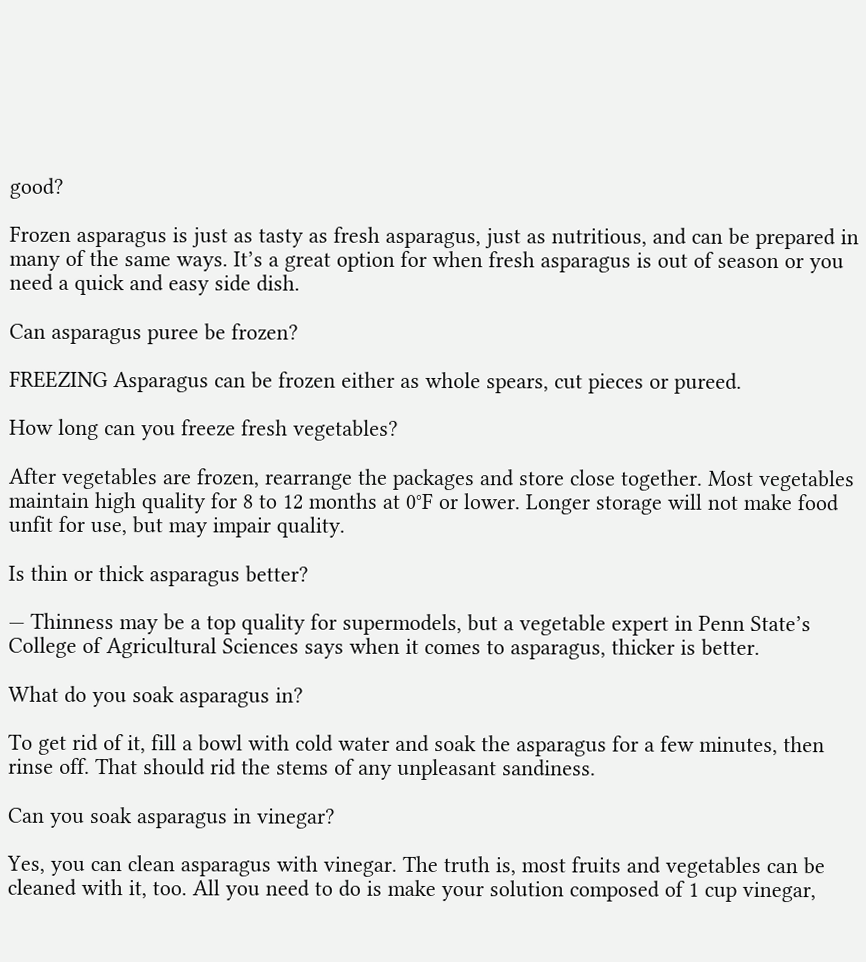good?

Frozen asparagus is just as tasty as fresh asparagus, just as nutritious, and can be prepared in many of the same ways. It’s a great option for when fresh asparagus is out of season or you need a quick and easy side dish.

Can asparagus puree be frozen?

FREEZING Asparagus can be frozen either as whole spears, cut pieces or pureed.

How long can you freeze fresh vegetables?

After vegetables are frozen, rearrange the packages and store close together. Most vegetables maintain high quality for 8 to 12 months at 0°F or lower. Longer storage will not make food unfit for use, but may impair quality.

Is thin or thick asparagus better?

— Thinness may be a top quality for supermodels, but a vegetable expert in Penn State’s College of Agricultural Sciences says when it comes to asparagus, thicker is better.

What do you soak asparagus in?

To get rid of it, fill a bowl with cold water and soak the asparagus for a few minutes, then rinse off. That should rid the stems of any unpleasant sandiness.

Can you soak asparagus in vinegar?

Yes, you can clean asparagus with vinegar. The truth is, most fruits and vegetables can be cleaned with it, too. All you need to do is make your solution composed of 1 cup vinegar,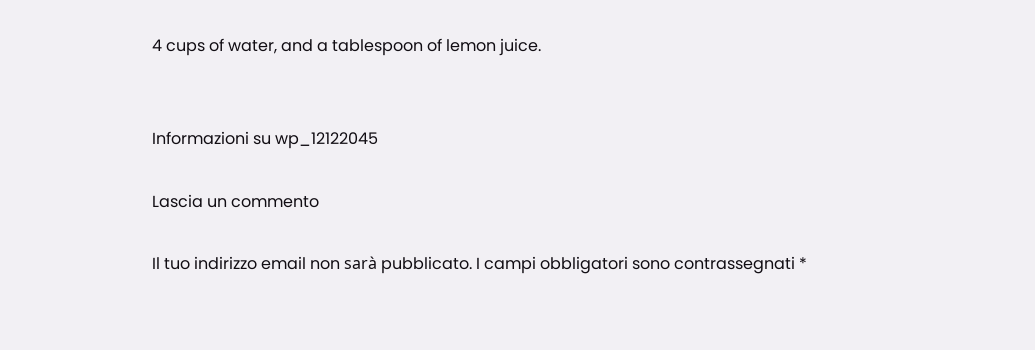4 cups of water, and a tablespoon of lemon juice.


Informazioni su wp_12122045

Lascia un commento

Il tuo indirizzo email non sarà pubblicato. I campi obbligatori sono contrassegnati *